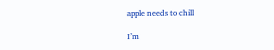apple needs to chill

I’m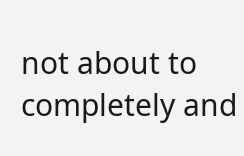not about to completely and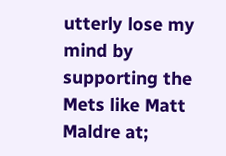utterly lose my mind by supporting the Mets like Matt Maldre at;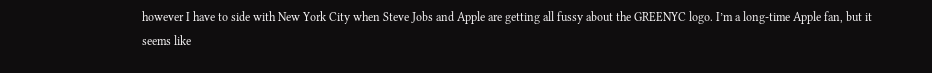however I have to side with New York City when Steve Jobs and Apple are getting all fussy about the GREENYC logo. I’m a long-time Apple fan, but it seems like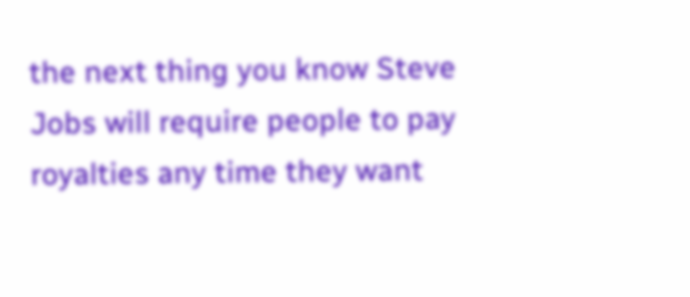the next thing you know Steve Jobs will require people to pay royalties any time they want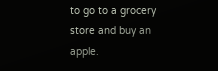to go to a grocery store and buy an apple.